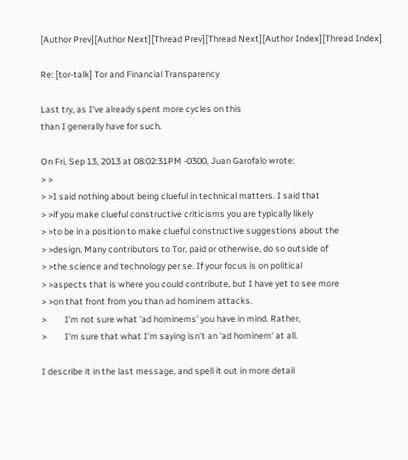[Author Prev][Author Next][Thread Prev][Thread Next][Author Index][Thread Index]

Re: [tor-talk] Tor and Financial Transparency

Last try, as I've already spent more cycles on this
than I generally have for such.

On Fri, Sep 13, 2013 at 08:02:31PM -0300, Juan Garofalo wrote:
> >
> >I said nothing about being clueful in technical matters. I said that
> >if you make clueful constructive criticisms you are typically likely
> >to be in a position to make clueful constructive suggestions about the
> >design. Many contributors to Tor, paid or otherwise, do so outside of
> >the science and technology per se. If your focus is on political
> >aspects that is where you could contribute, but I have yet to see more
> >on that front from you than ad hominem attacks.
>         I'm not sure what 'ad hominems' you have in mind. Rather,
>         I'm sure that what I'm saying isn't an 'ad hominem' at all.

I describe it in the last message, and spell it out in more detail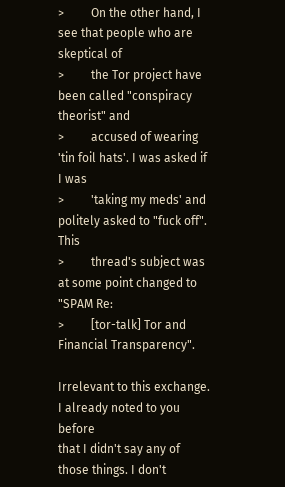>         On the other hand, I see that people who are skeptical of
>         the Tor project have been called "conspiracy theorist" and
>         accused of wearing 'tin foil hats'. I was asked if I was
>         'taking my meds' and politely asked to "fuck off". This
>         thread's subject was at some point changed to "SPAM Re:
>         [tor-talk] Tor and Financial Transparency".

Irrelevant to this exchange. I already noted to you before
that I didn't say any of those things. I don't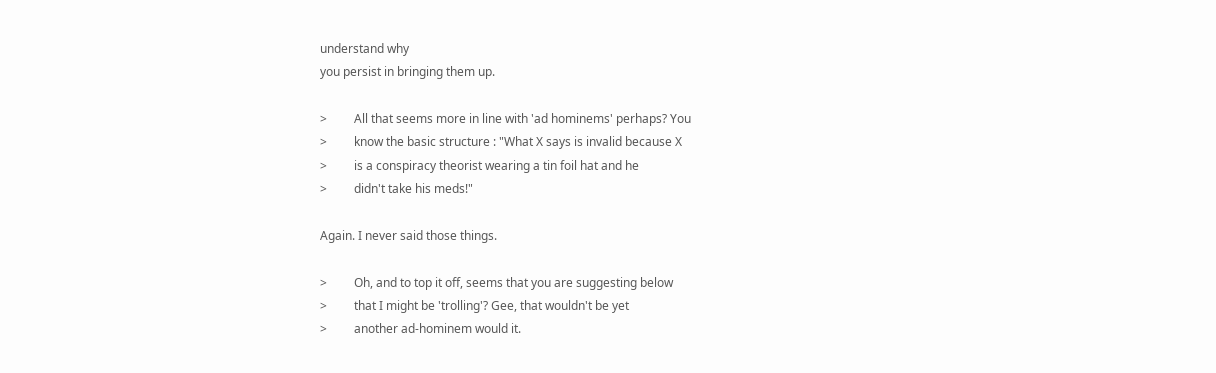understand why
you persist in bringing them up.

>         All that seems more in line with 'ad hominems' perhaps? You
>         know the basic structure : "What X says is invalid because X
>         is a conspiracy theorist wearing a tin foil hat and he
>         didn't take his meds!"

Again. I never said those things.

>         Oh, and to top it off, seems that you are suggesting below
>         that I might be 'trolling'? Gee, that wouldn't be yet
>         another ad-hominem would it.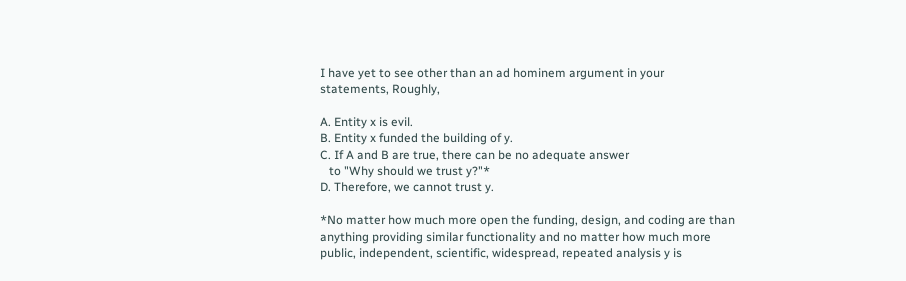I have yet to see other than an ad hominem argument in your
statements, Roughly,

A. Entity x is evil.
B. Entity x funded the building of y.
C. If A and B are true, there can be no adequate answer
   to "Why should we trust y?"*
D. Therefore, we cannot trust y.

*No matter how much more open the funding, design, and coding are than
anything providing similar functionality and no matter how much more
public, independent, scientific, widespread, repeated analysis y is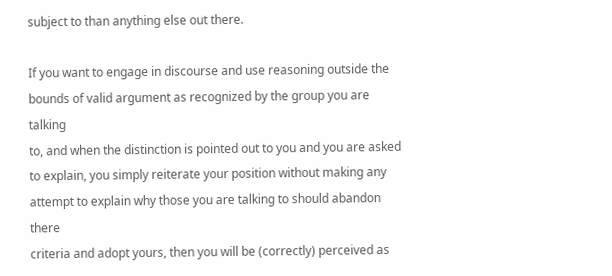subject to than anything else out there.

If you want to engage in discourse and use reasoning outside the
bounds of valid argument as recognized by the group you are talking
to, and when the distinction is pointed out to you and you are asked
to explain, you simply reiterate your position without making any
attempt to explain why those you are talking to should abandon there
criteria and adopt yours, then you will be (correctly) perceived as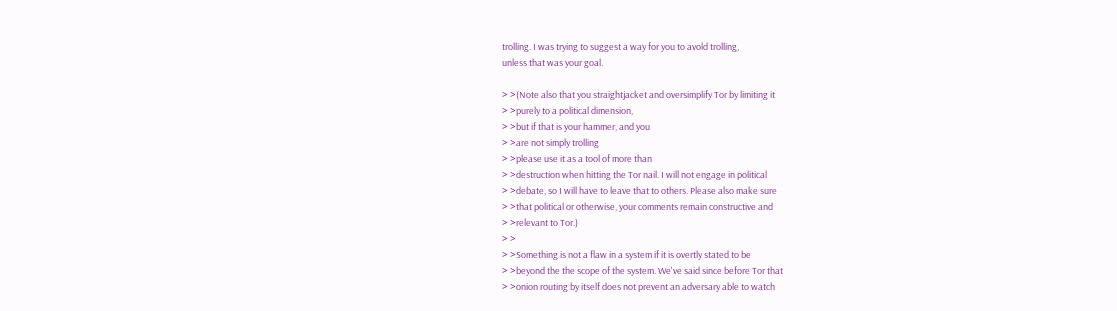trolling. I was trying to suggest a way for you to avold trolling,
unless that was your goal.

> >(Note also that you straightjacket and oversimplify Tor by limiting it
> >purely to a political dimension,
> >but if that is your hammer, and you
> >are not simply trolling
> >please use it as a tool of more than
> >destruction when hitting the Tor nail. I will not engage in political
> >debate, so I will have to leave that to others. Please also make sure
> >that political or otherwise, your comments remain constructive and
> >relevant to Tor.)
> >
> >Something is not a flaw in a system if it is overtly stated to be
> >beyond the the scope of the system. We've said since before Tor that
> >onion routing by itself does not prevent an adversary able to watch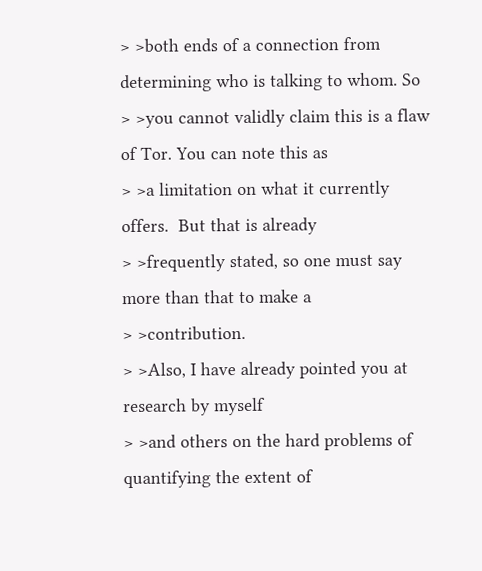> >both ends of a connection from determining who is talking to whom. So
> >you cannot validly claim this is a flaw of Tor. You can note this as
> >a limitation on what it currently offers.  But that is already
> >frequently stated, so one must say more than that to make a
> >contribution.
> >Also, I have already pointed you at research by myself
> >and others on the hard problems of quantifying the extent of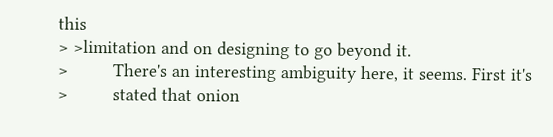this
> >limitation and on designing to go beyond it.
>         There's an interesting ambiguity here, it seems. First it's
>         stated that onion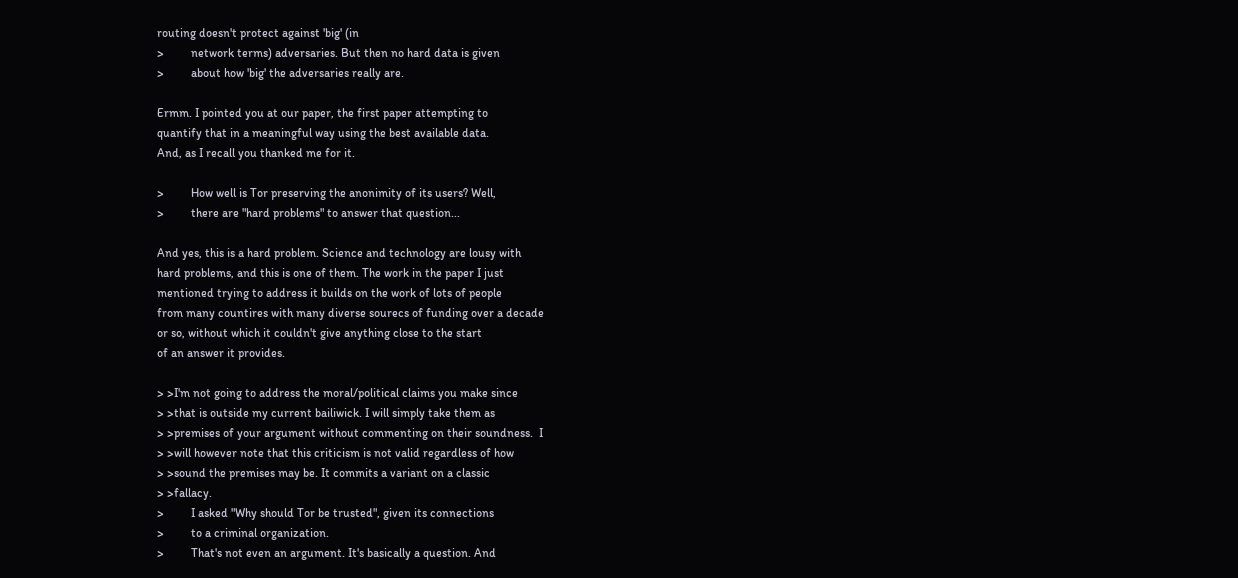routing doesn't protect against 'big' (in
>         network terms) adversaries. But then no hard data is given
>         about how 'big' the adversaries really are.

Ermm. I pointed you at our paper, the first paper attempting to
quantify that in a meaningful way using the best available data.
And, as I recall you thanked me for it.

>         How well is Tor preserving the anonimity of its users? Well,
>         there are "hard problems" to answer that question...

And yes, this is a hard problem. Science and technology are lousy with
hard problems, and this is one of them. The work in the paper I just
mentioned trying to address it builds on the work of lots of people
from many countires with many diverse sourecs of funding over a decade
or so, without which it couldn't give anything close to the start
of an answer it provides.

> >I'm not going to address the moral/political claims you make since
> >that is outside my current bailiwick. I will simply take them as
> >premises of your argument without commenting on their soundness.  I
> >will however note that this criticism is not valid regardless of how
> >sound the premises may be. It commits a variant on a classic
> >fallacy.
>         I asked "Why should Tor be trusted", given its connections
>         to a criminal organization.
>         That's not even an argument. It's basically a question. And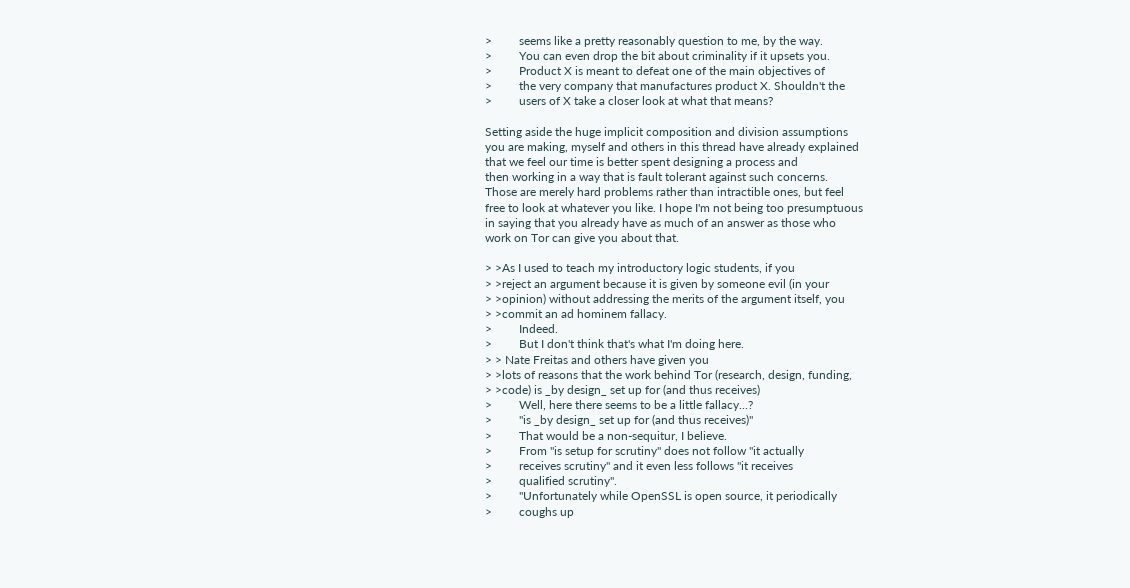>         seems like a pretty reasonably question to me, by the way.
>         You can even drop the bit about criminality if it upsets you.
>         Product X is meant to defeat one of the main objectives of
>         the very company that manufactures product X. Shouldn't the
>         users of X take a closer look at what that means?

Setting aside the huge implicit composition and division assumptions
you are making, myself and others in this thread have already explained
that we feel our time is better spent designing a process and
then working in a way that is fault tolerant against such concerns.
Those are merely hard problems rather than intractible ones, but feel
free to look at whatever you like. I hope I'm not being too presumptuous
in saying that you already have as much of an answer as those who
work on Tor can give you about that.

> >As I used to teach my introductory logic students, if you
> >reject an argument because it is given by someone evil (in your
> >opinion) without addressing the merits of the argument itself, you
> >commit an ad hominem fallacy.
>         Indeed.
>         But I don't think that's what I'm doing here.
> > Nate Freitas and others have given you
> >lots of reasons that the work behind Tor (research, design, funding,
> >code) is _by design_ set up for (and thus receives)
>         Well, here there seems to be a little fallacy...?
>         "is _by design_ set up for (and thus receives)"
>         That would be a non-sequitur, I believe.
>         From "is setup for scrutiny" does not follow "it actually
>         receives scrutiny" and it even less follows "it receives
>         qualified scrutiny".
>         "Unfortunately while OpenSSL is open source, it periodically
>         coughs up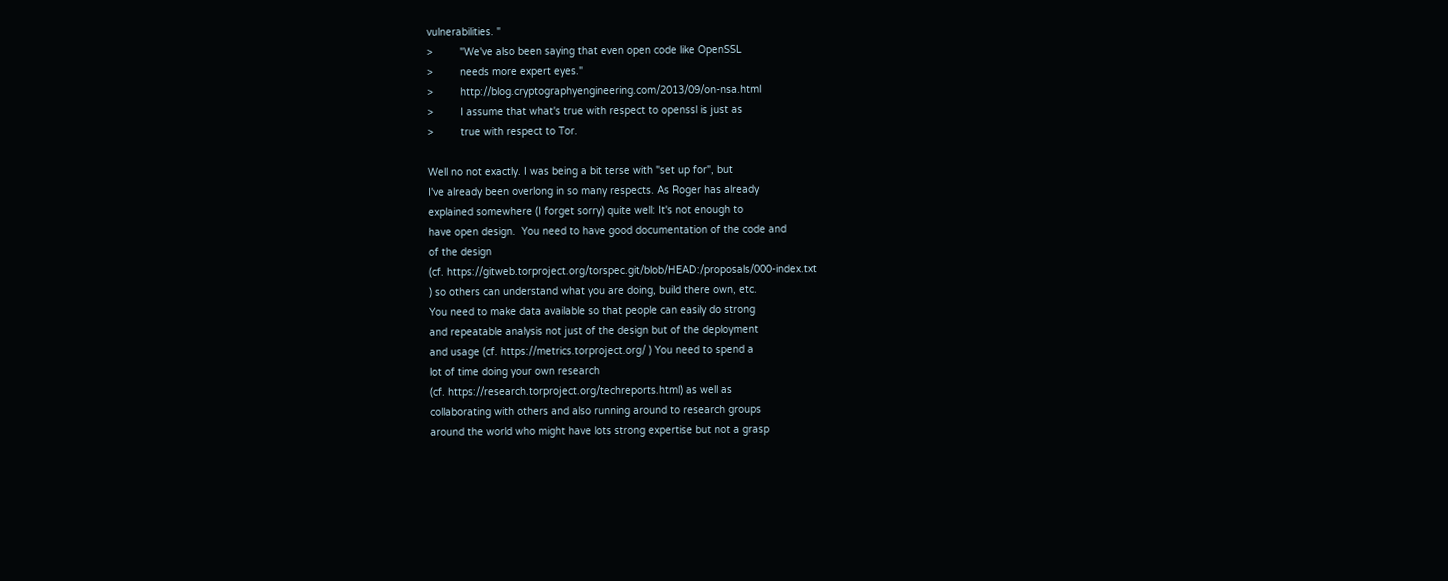vulnerabilities. "
>         "We've also been saying that even open code like OpenSSL
>         needs more expert eyes."
>         http://blog.cryptographyengineering.com/2013/09/on-nsa.html
>         I assume that what's true with respect to openssl is just as
>         true with respect to Tor.

Well no not exactly. I was being a bit terse with "set up for", but
I've already been overlong in so many respects. As Roger has already
explained somewhere (I forget sorry) quite well: It's not enough to
have open design.  You need to have good documentation of the code and
of the design
(cf. https://gitweb.torproject.org/torspec.git/blob/HEAD:/proposals/000-index.txt
) so others can understand what you are doing, build there own, etc.
You need to make data available so that people can easily do strong
and repeatable analysis not just of the design but of the deployment
and usage (cf. https://metrics.torproject.org/ ) You need to spend a
lot of time doing your own research
(cf. https://research.torproject.org/techreports.html) as well as
collaborating with others and also running around to research groups
around the world who might have lots strong expertise but not a grasp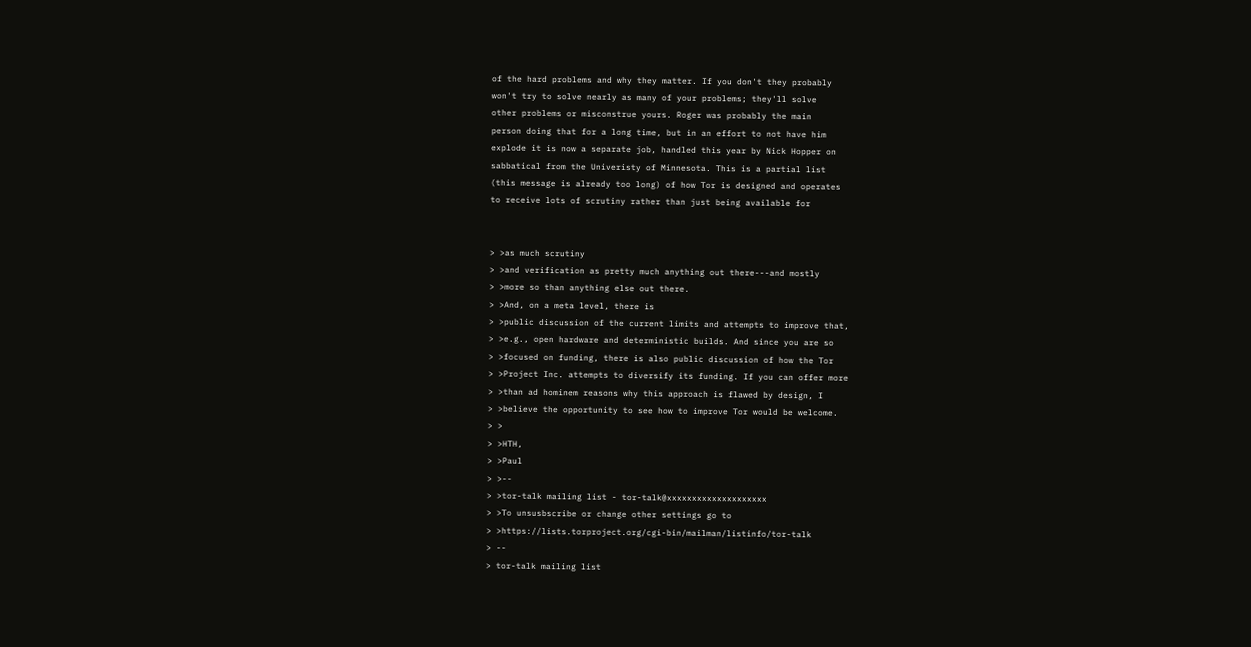of the hard problems and why they matter. If you don't they probably
won't try to solve nearly as many of your problems; they'll solve
other problems or misconstrue yours. Roger was probably the main
person doing that for a long time, but in an effort to not have him
explode it is now a separate job, handled this year by Nick Hopper on
sabbatical from the Univeristy of Minnesota. This is a partial list
(this message is already too long) of how Tor is designed and operates
to receive lots of scrutiny rather than just being available for


> >as much scrutiny
> >and verification as pretty much anything out there---and mostly
> >more so than anything else out there.
> >And, on a meta level, there is
> >public discussion of the current limits and attempts to improve that,
> >e.g., open hardware and deterministic builds. And since you are so
> >focused on funding, there is also public discussion of how the Tor
> >Project Inc. attempts to diversify its funding. If you can offer more
> >than ad hominem reasons why this approach is flawed by design, I
> >believe the opportunity to see how to improve Tor would be welcome.
> >
> >HTH,
> >Paul
> >--
> >tor-talk mailing list - tor-talk@xxxxxxxxxxxxxxxxxxxx
> >To unsusbscribe or change other settings go to
> >https://lists.torproject.org/cgi-bin/mailman/listinfo/tor-talk
> --
> tor-talk mailing list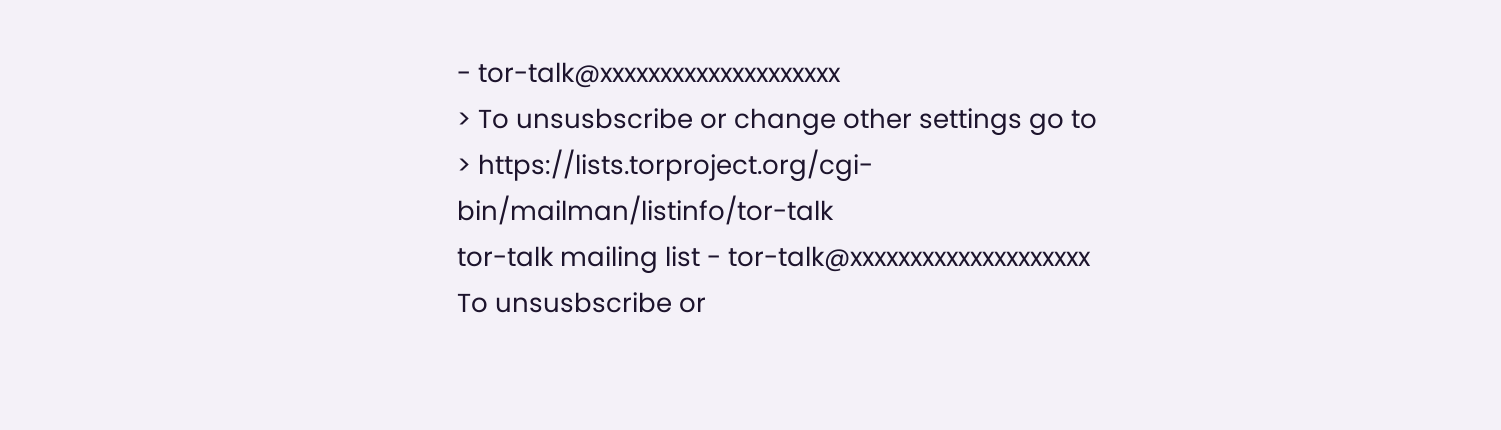- tor-talk@xxxxxxxxxxxxxxxxxxxx
> To unsusbscribe or change other settings go to
> https://lists.torproject.org/cgi-bin/mailman/listinfo/tor-talk
tor-talk mailing list - tor-talk@xxxxxxxxxxxxxxxxxxxx
To unsusbscribe or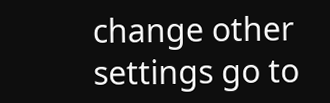change other settings go to